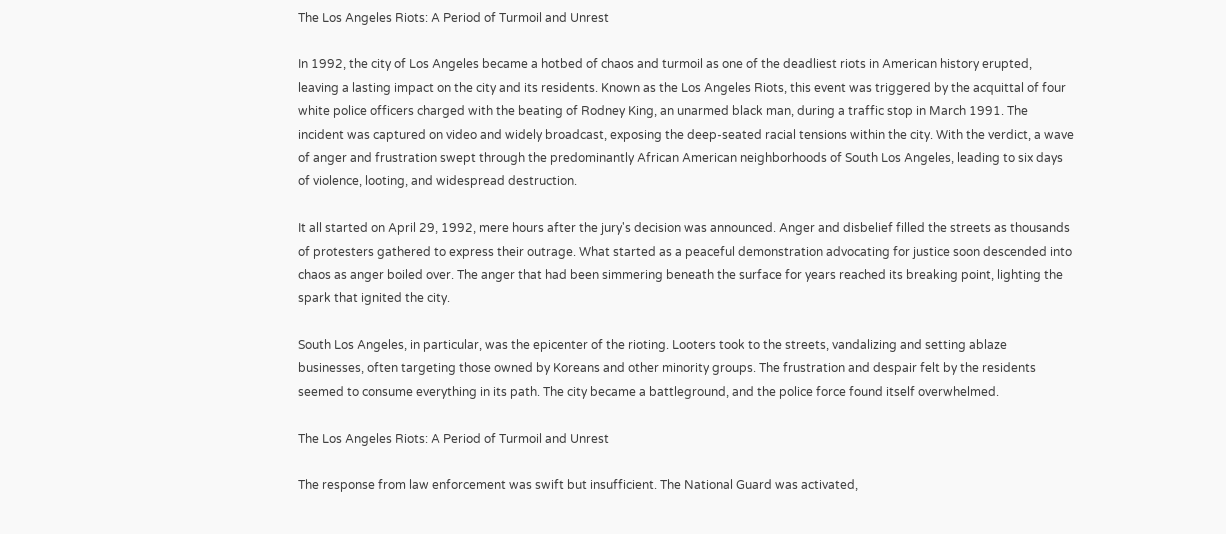The Los Angeles Riots: A Period of Turmoil and Unrest

In 1992, the city of Los Angeles became a hotbed of chaos and turmoil as one of the deadliest riots in American history erupted, leaving a lasting impact on the city and its residents. Known as the Los Angeles Riots, this event was triggered by the acquittal of four white police officers charged with the beating of Rodney King, an unarmed black man, during a traffic stop in March 1991. The incident was captured on video and widely broadcast, exposing the deep-seated racial tensions within the city. With the verdict, a wave of anger and frustration swept through the predominantly African American neighborhoods of South Los Angeles, leading to six days of violence, looting, and widespread destruction.

It all started on April 29, 1992, mere hours after the jury's decision was announced. Anger and disbelief filled the streets as thousands of protesters gathered to express their outrage. What started as a peaceful demonstration advocating for justice soon descended into chaos as anger boiled over. The anger that had been simmering beneath the surface for years reached its breaking point, lighting the spark that ignited the city.

South Los Angeles, in particular, was the epicenter of the rioting. Looters took to the streets, vandalizing and setting ablaze businesses, often targeting those owned by Koreans and other minority groups. The frustration and despair felt by the residents seemed to consume everything in its path. The city became a battleground, and the police force found itself overwhelmed.

The Los Angeles Riots: A Period of Turmoil and Unrest

The response from law enforcement was swift but insufficient. The National Guard was activated,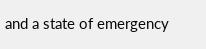and a state of emergency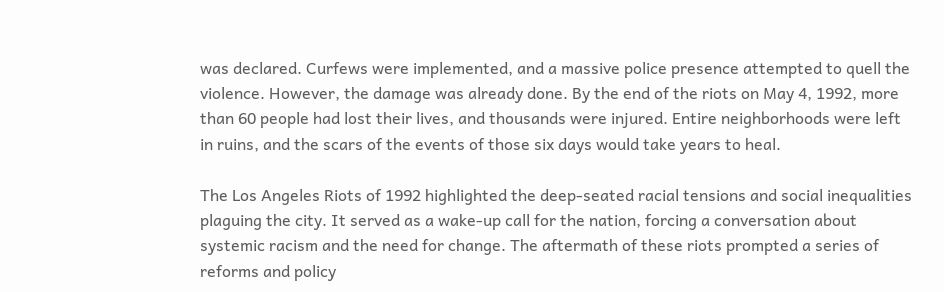was declared. Curfews were implemented, and a massive police presence attempted to quell the violence. However, the damage was already done. By the end of the riots on May 4, 1992, more than 60 people had lost their lives, and thousands were injured. Entire neighborhoods were left in ruins, and the scars of the events of those six days would take years to heal.

The Los Angeles Riots of 1992 highlighted the deep-seated racial tensions and social inequalities plaguing the city. It served as a wake-up call for the nation, forcing a conversation about systemic racism and the need for change. The aftermath of these riots prompted a series of reforms and policy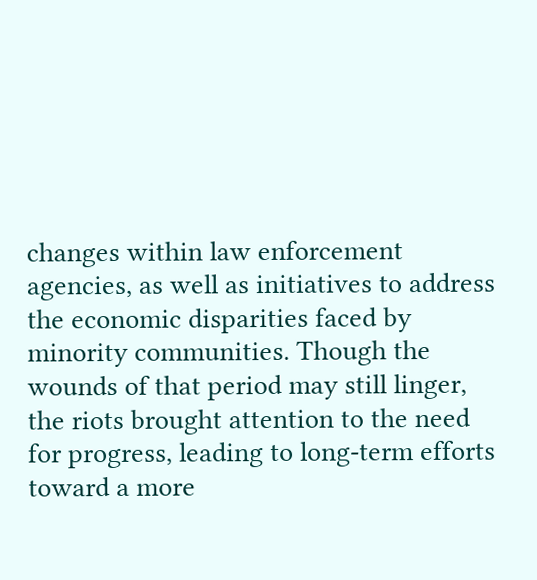changes within law enforcement agencies, as well as initiatives to address the economic disparities faced by minority communities. Though the wounds of that period may still linger, the riots brought attention to the need for progress, leading to long-term efforts toward a more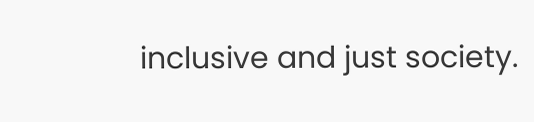inclusive and just society.